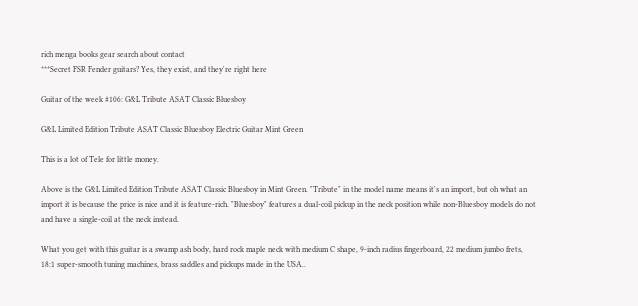rich menga books gear search about contact
***Secret FSR Fender guitars? Yes, they exist, and they're right here

Guitar of the week #106: G&L Tribute ASAT Classic Bluesboy

G&L Limited Edition Tribute ASAT Classic Bluesboy Electric Guitar Mint Green

This is a lot of Tele for little money.

Above is the G&L Limited Edition Tribute ASAT Classic Bluesboy in Mint Green. "Tribute" in the model name means it's an import, but oh what an import it is because the price is nice and it is feature-rich. "Bluesboy" features a dual-coil pickup in the neck position while non-Bluesboy models do not and have a single-coil at the neck instead.

What you get with this guitar is a swamp ash body, hard rock maple neck with medium C shape, 9-inch radius fingerboard, 22 medium jumbo frets, 18:1 super-smooth tuning machines, brass saddles and pickups made in the USA..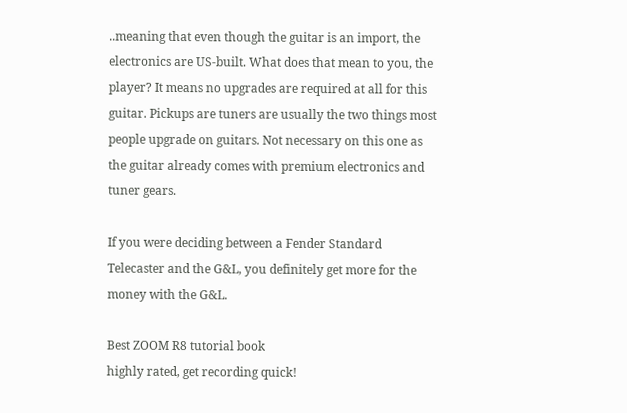..meaning that even though the guitar is an import, the electronics are US-built. What does that mean to you, the player? It means no upgrades are required at all for this guitar. Pickups are tuners are usually the two things most people upgrade on guitars. Not necessary on this one as the guitar already comes with premium electronics and tuner gears.

If you were deciding between a Fender Standard Telecaster and the G&L, you definitely get more for the money with the G&L.

Best ZOOM R8 tutorial book
highly rated, get recording quick!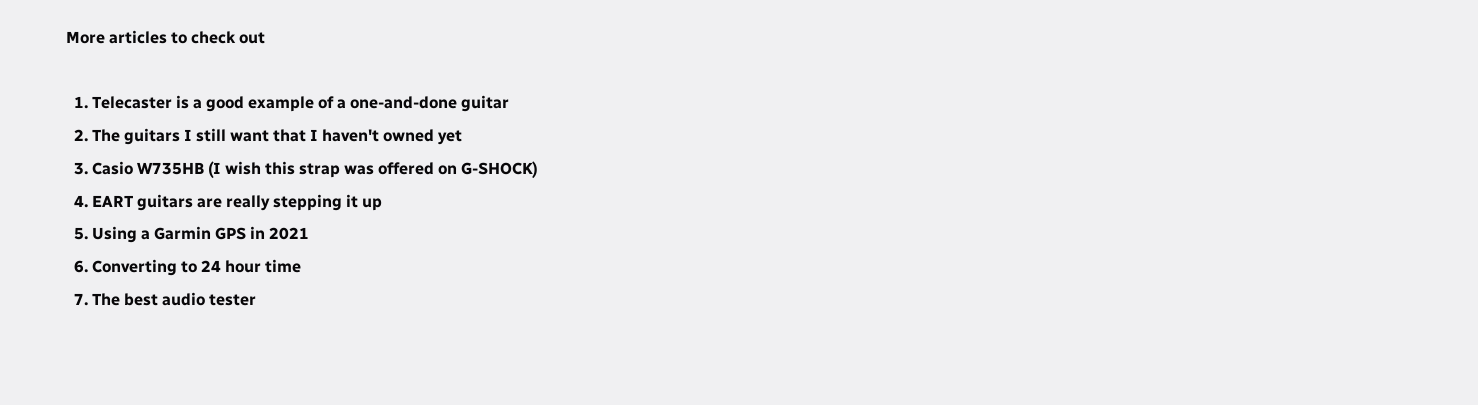More articles to check out

  1. Telecaster is a good example of a one-and-done guitar
  2. The guitars I still want that I haven't owned yet
  3. Casio W735HB (I wish this strap was offered on G-SHOCK)
  4. EART guitars are really stepping it up
  5. Using a Garmin GPS in 2021
  6. Converting to 24 hour time
  7. The best audio tester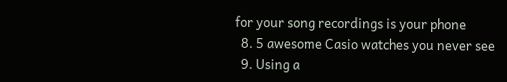for your song recordings is your phone
  8. 5 awesome Casio watches you never see
  9. Using a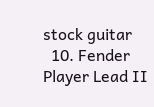stock guitar
  10. Fender Player Lead II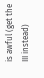is awful (get the III instead)